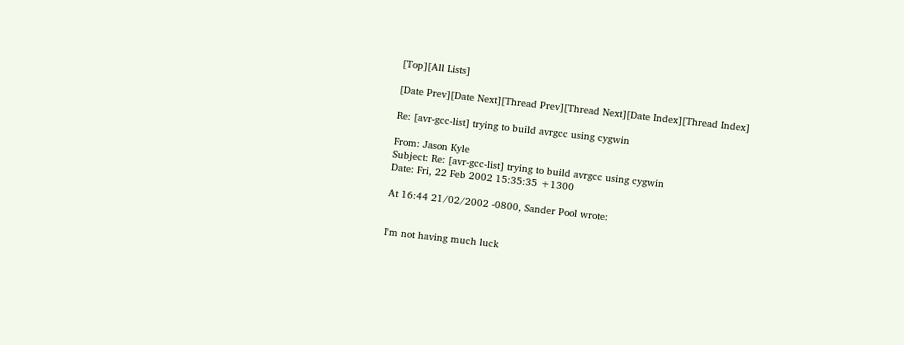[Top][All Lists]

[Date Prev][Date Next][Thread Prev][Thread Next][Date Index][Thread Index]

Re: [avr-gcc-list] trying to build avrgcc using cygwin

From: Jason Kyle
Subject: Re: [avr-gcc-list] trying to build avrgcc using cygwin
Date: Fri, 22 Feb 2002 15:35:35 +1300

At 16:44 21/02/2002 -0800, Sander Pool wrote:


I'm not having much luck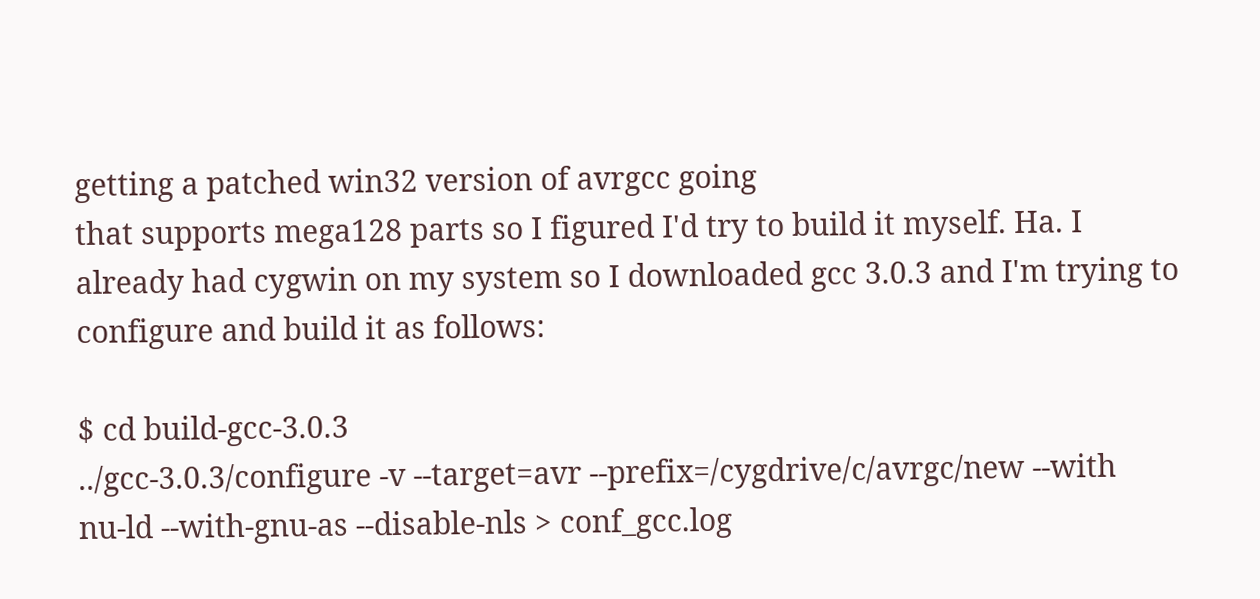getting a patched win32 version of avrgcc going
that supports mega128 parts so I figured I'd try to build it myself. Ha. I
already had cygwin on my system so I downloaded gcc 3.0.3 and I'm trying to
configure and build it as follows:

$ cd build-gcc-3.0.3
../gcc-3.0.3/configure -v --target=avr --prefix=/cygdrive/c/avrgc/new --with
nu-ld --with-gnu-as --disable-nls > conf_gcc.log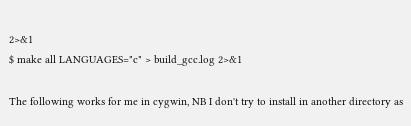2>&1
$ make all LANGUAGES="c" > build_gcc.log 2>&1

The following works for me in cygwin, NB I don't try to install in another directory as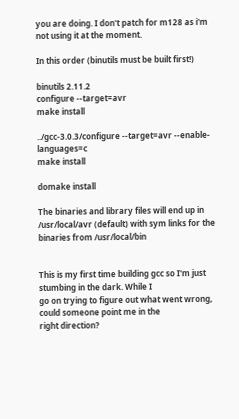you are doing. I don't patch for m128 as i'm not using it at the moment.

In this order (binutils must be built first!)

binutils 2.11.2
configure --target=avr
make install

../gcc-3.0.3/configure --target=avr --enable-languages=c
make install

domake install

The binaries and library files will end up in /usr/local/avr (default) with sym links for the binaries from /usr/local/bin


This is my first time building gcc so I'm just stumbing in the dark. While I
go on trying to figure out what went wrong, could someone point me in the
right direction?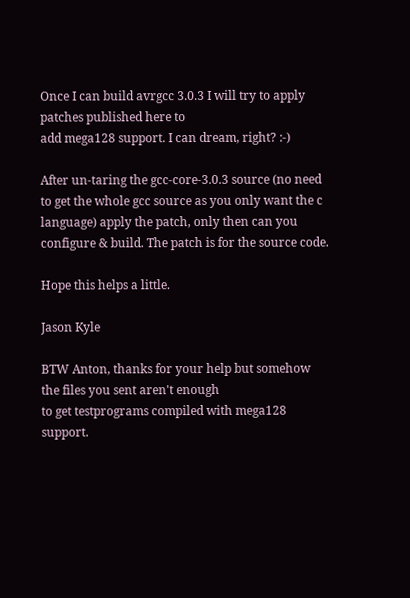Once I can build avrgcc 3.0.3 I will try to apply patches published here to
add mega128 support. I can dream, right? :-)

After un-taring the gcc-core-3.0.3 source (no need to get the whole gcc source as you only want the c language) apply the patch, only then can you configure & build. The patch is for the source code.

Hope this helps a little.

Jason Kyle

BTW Anton, thanks for your help but somehow the files you sent aren't enough
to get testprograms compiled with mega128 support.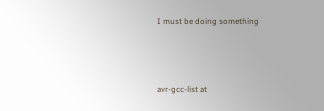I must be doing something



avr-gcc-list at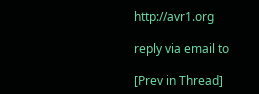http://avr1.org

reply via email to

[Prev in Thread]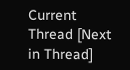Current Thread [Next in Thread]